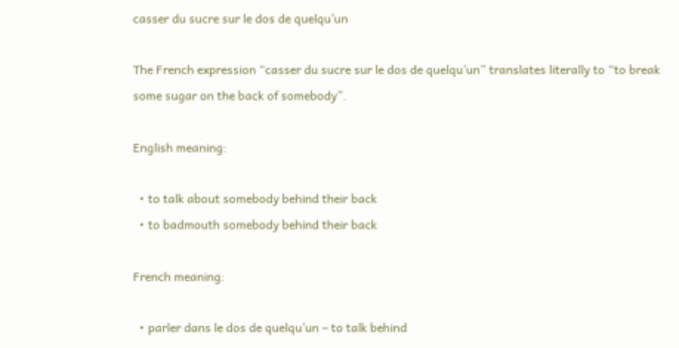casser du sucre sur le dos de quelqu’un

The French expression “casser du sucre sur le dos de quelqu’un” translates literally to “to break some sugar on the back of somebody”.

English meaning:

  • to talk about somebody behind their back
  • to badmouth somebody behind their back

French meaning:

  • parler dans le dos de quelqu’un – to talk behind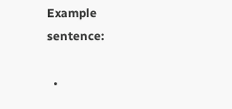Example sentence:

  •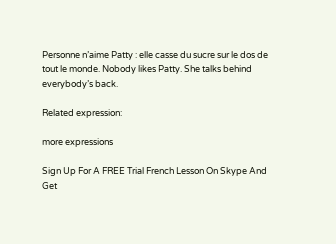Personne n’aime Patty : elle casse du sucre sur le dos de tout le monde. Nobody likes Patty. She talks behind everybody’s back.

Related expression:

more expressions

Sign Up For A FREE Trial French Lesson On Skype And Get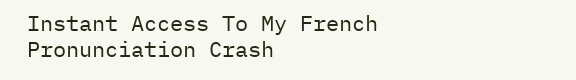Instant Access To My French Pronunciation Crash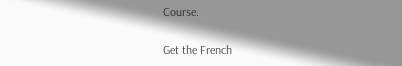Course.

Get the French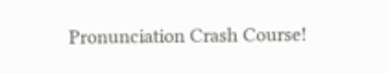Pronunciation Crash Course!